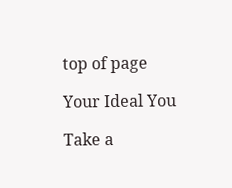top of page

Your Ideal You

Take a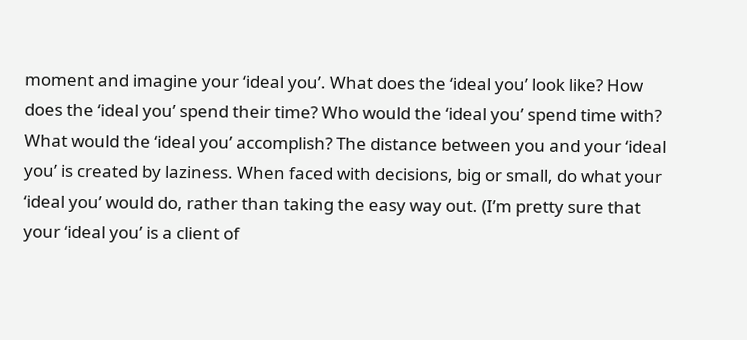moment and imagine your ‘ideal you’. What does the ‘ideal you’ look like? How does the ‘ideal you’ spend their time? Who would the ‘ideal you’ spend time with? What would the ‘ideal you’ accomplish? The distance between you and your ‘ideal you’ is created by laziness. When faced with decisions, big or small, do what your ‘ideal you’ would do, rather than taking the easy way out. (I’m pretty sure that your ‘ideal you’ is a client of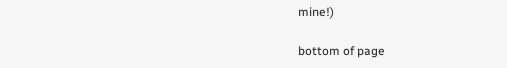mine!)

bottom of page